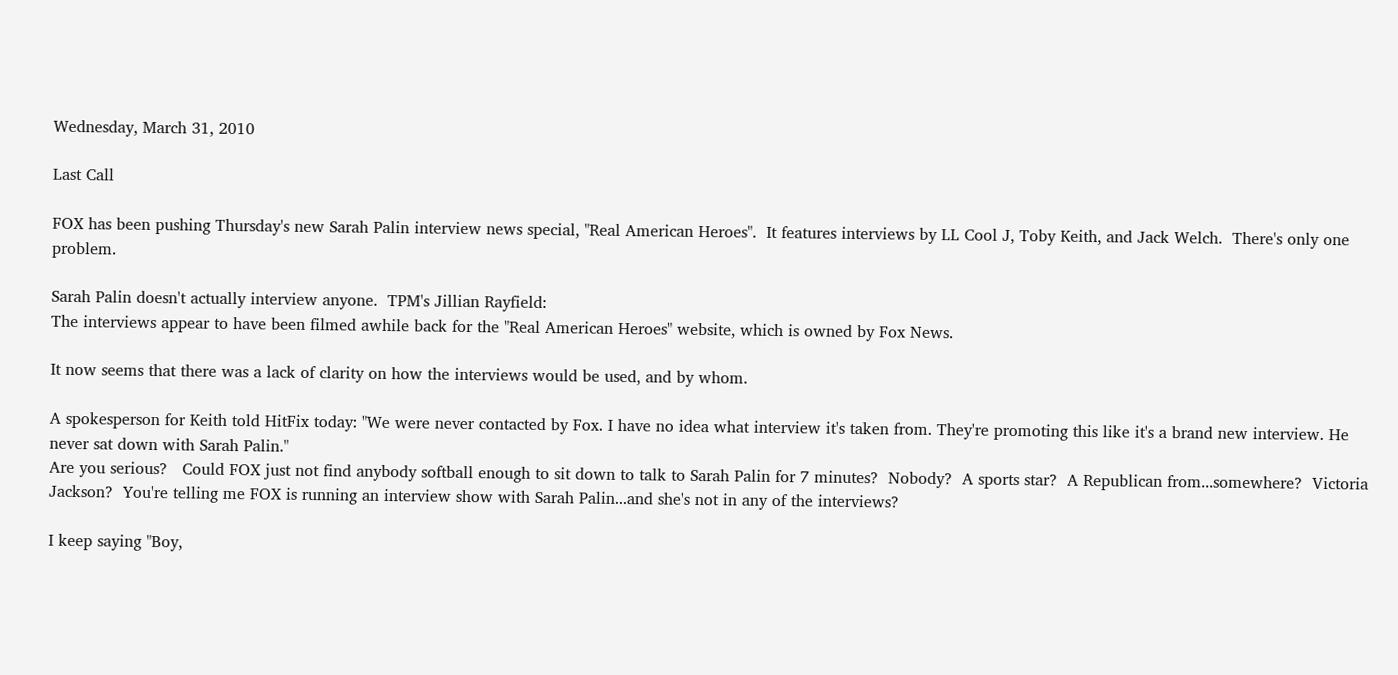Wednesday, March 31, 2010

Last Call

FOX has been pushing Thursday's new Sarah Palin interview news special, "Real American Heroes".  It features interviews by LL Cool J, Toby Keith, and Jack Welch.  There's only one problem.

Sarah Palin doesn't actually interview anyone.  TPM's Jillian Rayfield:
The interviews appear to have been filmed awhile back for the "Real American Heroes" website, which is owned by Fox News.

It now seems that there was a lack of clarity on how the interviews would be used, and by whom.

A spokesperson for Keith told HitFix today: "We were never contacted by Fox. I have no idea what interview it's taken from. They're promoting this like it's a brand new interview. He never sat down with Sarah Palin."
Are you serious?   Could FOX just not find anybody softball enough to sit down to talk to Sarah Palin for 7 minutes?  Nobody?  A sports star?  A Republican from...somewhere?  Victoria Jackson?  You're telling me FOX is running an interview show with Sarah Palin...and she's not in any of the interviews?

I keep saying "Boy,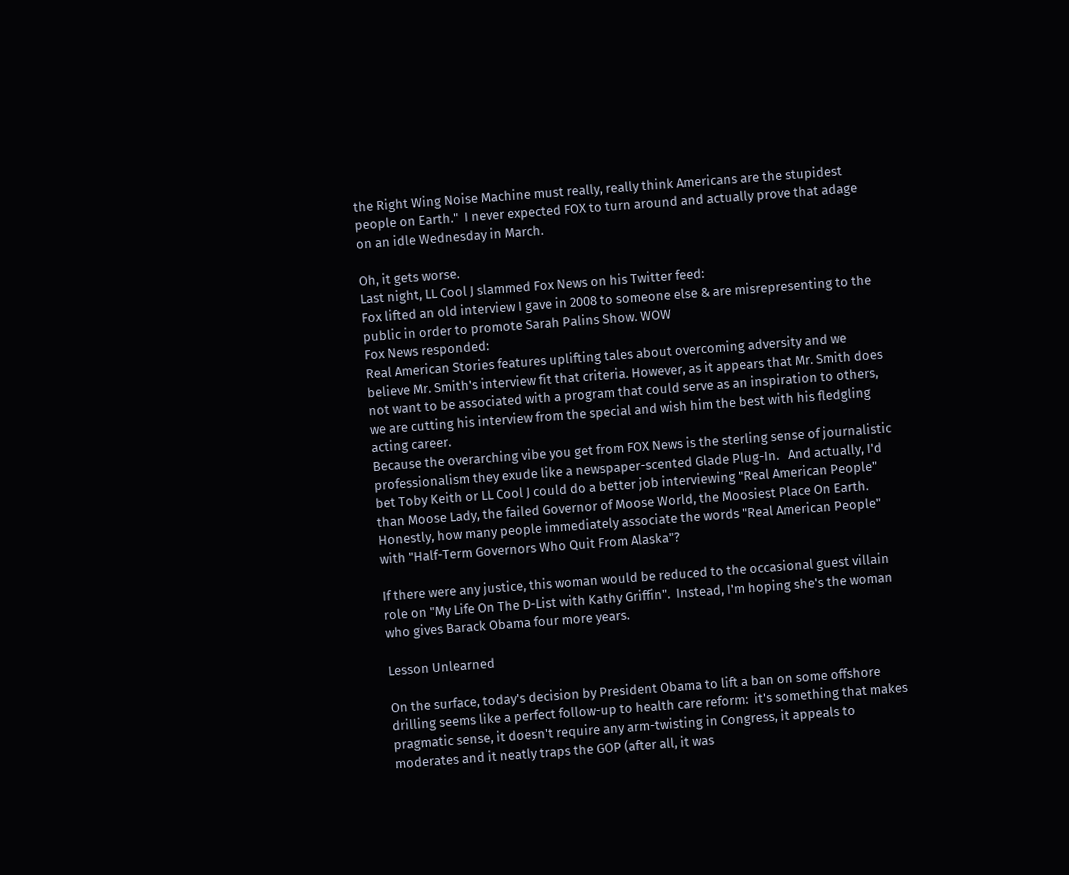the Right Wing Noise Machine must really, really think Americans are the stupidest people on Earth."  I never expected FOX to turn around and actually prove that adage on an idle Wednesday in March.

Oh, it gets worse.
Last night, LL Cool J slammed Fox News on his Twitter feed:
Fox lifted an old interview I gave in 2008 to someone else & are misrepresenting to the public in order to promote Sarah Palins Show. WOW
Fox News responded:
Real American Stories features uplifting tales about overcoming adversity and we believe Mr. Smith's interview fit that criteria. However, as it appears that Mr. Smith does not want to be associated with a program that could serve as an inspiration to others, we are cutting his interview from the special and wish him the best with his fledgling acting career.
Because the overarching vibe you get from FOX News is the sterling sense of journalistic professionalism they exude like a newspaper-scented Glade Plug-In.   And actually, I'd bet Toby Keith or LL Cool J could do a better job interviewing "Real American People" than Moose Lady, the failed Governor of Moose World, the Moosiest Place On Earth.  Honestly, how many people immediately associate the words "Real American People" with "Half-Term Governors Who Quit From Alaska"?

If there were any justice, this woman would be reduced to the occasional guest villain role on "My Life On The D-List with Kathy Griffin".  Instead, I'm hoping she's the woman who gives Barack Obama four more years.

Lesson Unlearned

On the surface, today's decision by President Obama to lift a ban on some offshore drilling seems like a perfect follow-up to health care reform:  it's something that makes pragmatic sense, it doesn't require any arm-twisting in Congress, it appeals to moderates and it neatly traps the GOP (after all, it was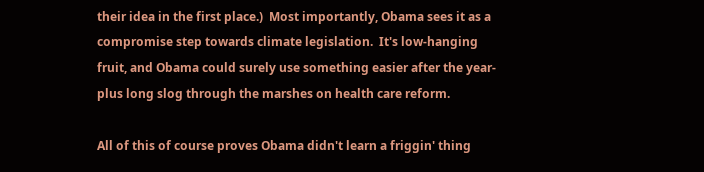their idea in the first place.)  Most importantly, Obama sees it as a compromise step towards climate legislation.  It's low-hanging fruit, and Obama could surely use something easier after the year-plus long slog through the marshes on health care reform.

All of this of course proves Obama didn't learn a friggin' thing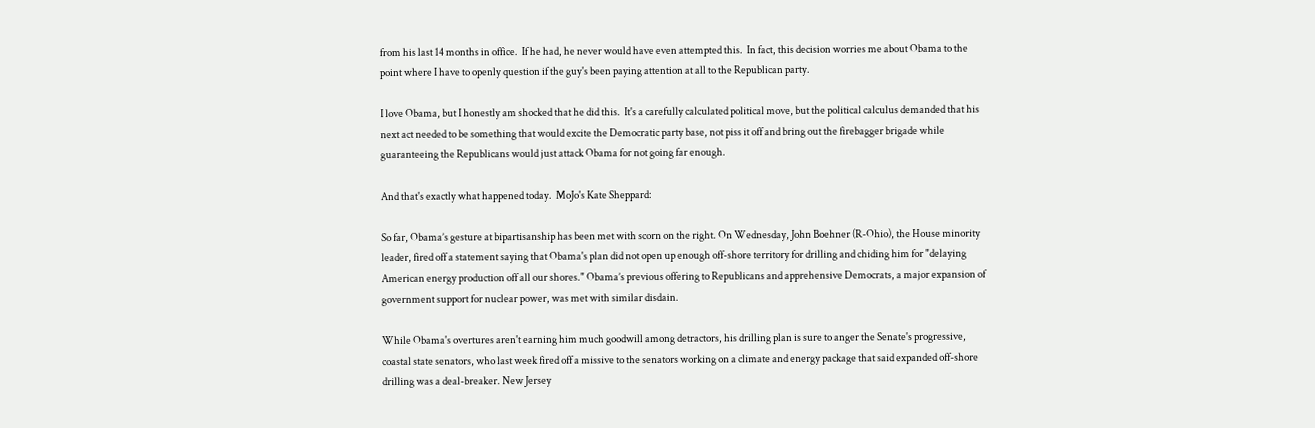from his last 14 months in office.  If he had, he never would have even attempted this.  In fact, this decision worries me about Obama to the point where I have to openly question if the guy's been paying attention at all to the Republican party.

I love Obama, but I honestly am shocked that he did this.  It's a carefully calculated political move, but the political calculus demanded that his next act needed to be something that would excite the Democratic party base, not piss it off and bring out the firebagger brigade while guaranteeing the Republicans would just attack Obama for not going far enough.

And that's exactly what happened today.  MoJo's Kate Sheppard:

So far, Obama’s gesture at bipartisanship has been met with scorn on the right. On Wednesday, John Boehner (R-Ohio), the House minority leader, fired off a statement saying that Obama's plan did not open up enough off-shore territory for drilling and chiding him for "delaying American energy production off all our shores." Obama’s previous offering to Republicans and apprehensive Democrats, a major expansion of government support for nuclear power, was met with similar disdain.

While Obama's overtures aren't earning him much goodwill among detractors, his drilling plan is sure to anger the Senate's progressive, coastal state senators, who last week fired off a missive to the senators working on a climate and energy package that said expanded off-shore drilling was a deal-breaker. New Jersey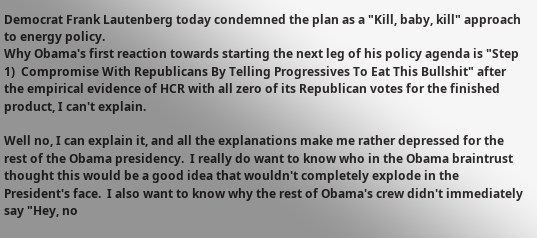Democrat Frank Lautenberg today condemned the plan as a "Kill, baby, kill" approach to energy policy.
Why Obama's first reaction towards starting the next leg of his policy agenda is "Step 1)  Compromise With Republicans By Telling Progressives To Eat This Bullshit" after the empirical evidence of HCR with all zero of its Republican votes for the finished product, I can't explain.

Well no, I can explain it, and all the explanations make me rather depressed for the rest of the Obama presidency.  I really do want to know who in the Obama braintrust thought this would be a good idea that wouldn't completely explode in the President's face.  I also want to know why the rest of Obama's crew didn't immediately say "Hey, no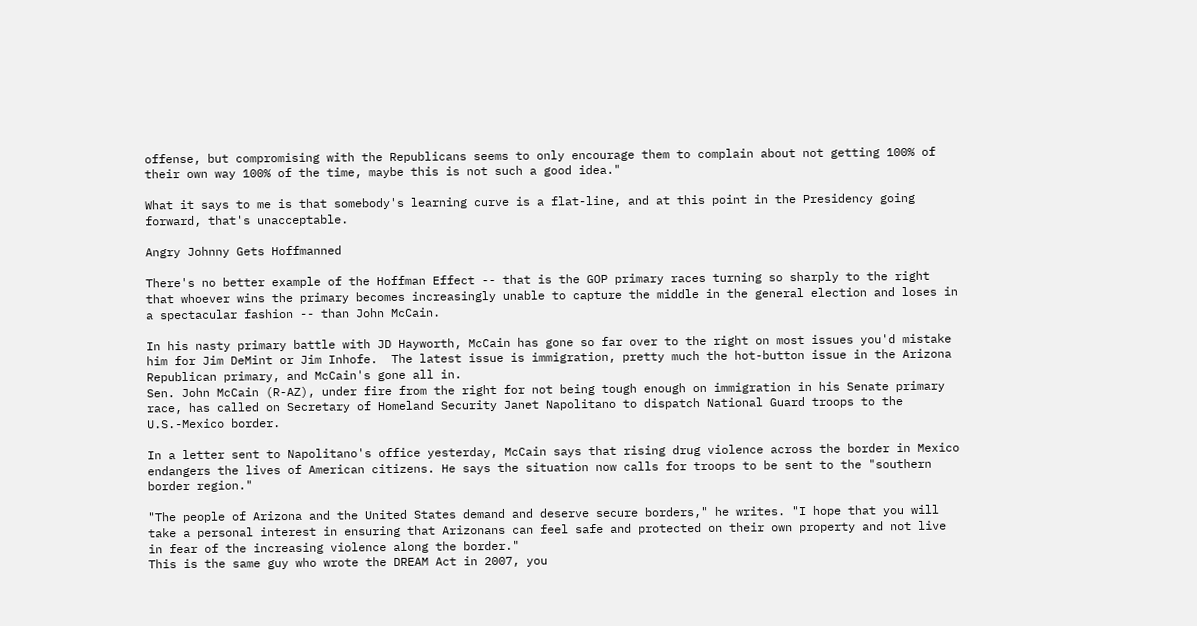offense, but compromising with the Republicans seems to only encourage them to complain about not getting 100% of their own way 100% of the time, maybe this is not such a good idea."

What it says to me is that somebody's learning curve is a flat-line, and at this point in the Presidency going forward, that's unacceptable.

Angry Johnny Gets Hoffmanned

There's no better example of the Hoffman Effect -- that is the GOP primary races turning so sharply to the right that whoever wins the primary becomes increasingly unable to capture the middle in the general election and loses in a spectacular fashion -- than John McCain.

In his nasty primary battle with JD Hayworth, McCain has gone so far over to the right on most issues you'd mistake him for Jim DeMint or Jim Inhofe.  The latest issue is immigration, pretty much the hot-button issue in the Arizona Republican primary, and McCain's gone all in.
Sen. John McCain (R-AZ), under fire from the right for not being tough enough on immigration in his Senate primary race, has called on Secretary of Homeland Security Janet Napolitano to dispatch National Guard troops to the U.S.-Mexico border.

In a letter sent to Napolitano's office yesterday, McCain says that rising drug violence across the border in Mexico endangers the lives of American citizens. He says the situation now calls for troops to be sent to the "southern border region."

"The people of Arizona and the United States demand and deserve secure borders," he writes. "I hope that you will take a personal interest in ensuring that Arizonans can feel safe and protected on their own property and not live in fear of the increasing violence along the border."
This is the same guy who wrote the DREAM Act in 2007, you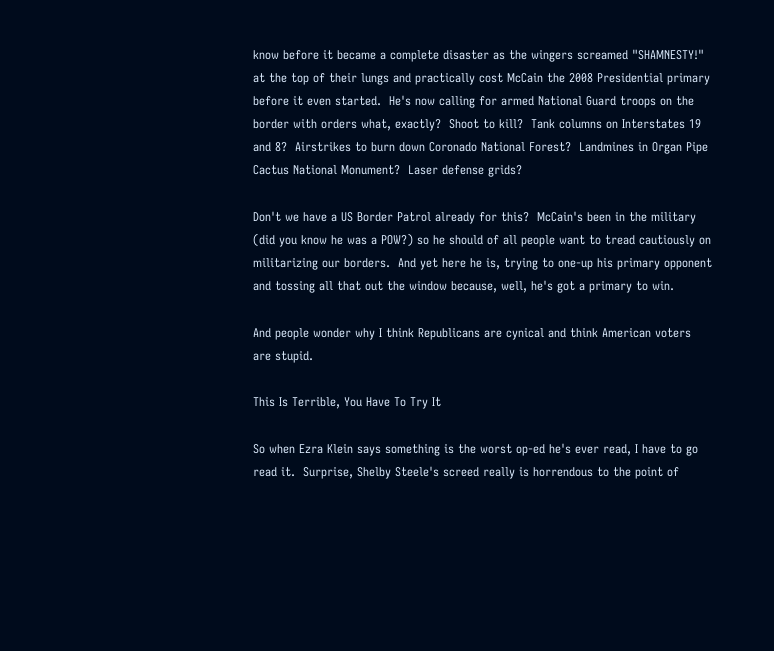know before it became a complete disaster as the wingers screamed "SHAMNESTY!" at the top of their lungs and practically cost McCain the 2008 Presidential primary before it even started.  He's now calling for armed National Guard troops on the border with orders what, exactly?  Shoot to kill?  Tank columns on Interstates 19 and 8?  Airstrikes to burn down Coronado National Forest?  Landmines in Organ Pipe Cactus National Monument?  Laser defense grids?

Don't we have a US Border Patrol already for this?  McCain's been in the military (did you know he was a POW?) so he should of all people want to tread cautiously on militarizing our borders.  And yet here he is, trying to one-up his primary opponent and tossing all that out the window because, well, he's got a primary to win.

And people wonder why I think Republicans are cynical and think American voters are stupid.

This Is Terrible, You Have To Try It

So when Ezra Klein says something is the worst op-ed he's ever read, I have to go read it.  Surprise, Shelby Steele's screed really is horrendous to the point of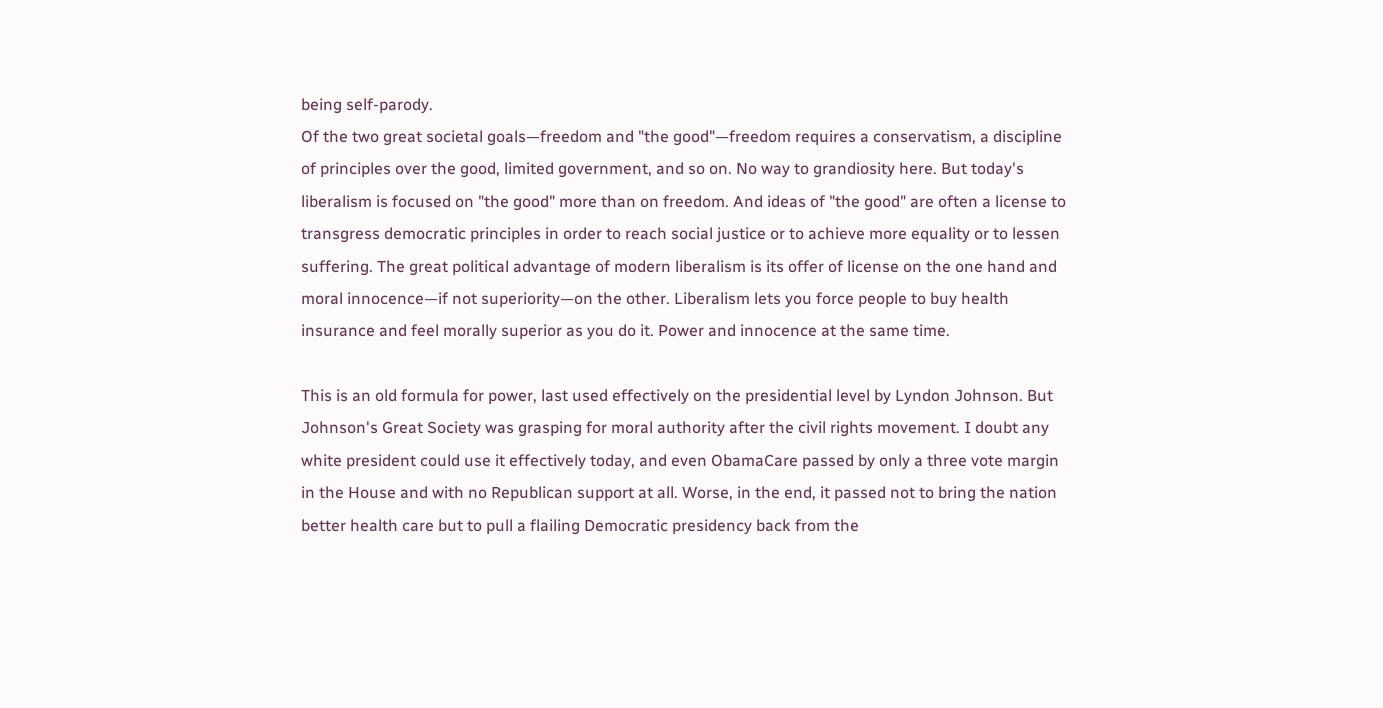being self-parody.
Of the two great societal goals—freedom and "the good"—freedom requires a conservatism, a discipline of principles over the good, limited government, and so on. No way to grandiosity here. But today's liberalism is focused on "the good" more than on freedom. And ideas of "the good" are often a license to transgress democratic principles in order to reach social justice or to achieve more equality or to lessen suffering. The great political advantage of modern liberalism is its offer of license on the one hand and moral innocence—if not superiority—on the other. Liberalism lets you force people to buy health insurance and feel morally superior as you do it. Power and innocence at the same time.

This is an old formula for power, last used effectively on the presidential level by Lyndon Johnson. But Johnson's Great Society was grasping for moral authority after the civil rights movement. I doubt any white president could use it effectively today, and even ObamaCare passed by only a three vote margin in the House and with no Republican support at all. Worse, in the end, it passed not to bring the nation better health care but to pull a flailing Democratic presidency back from the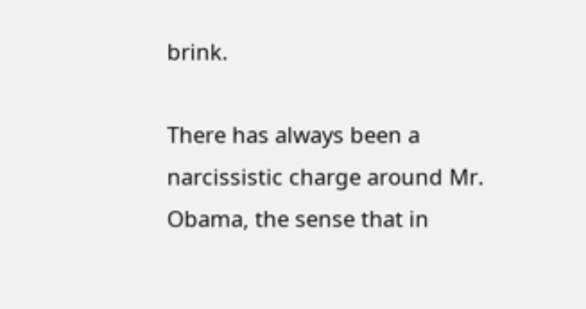brink.

There has always been a narcissistic charge around Mr. Obama, the sense that in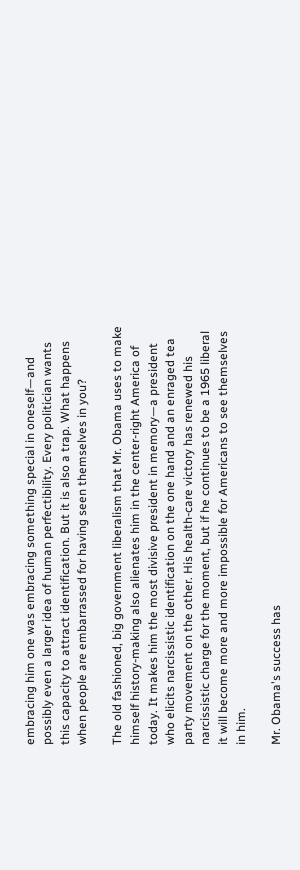embracing him one was embracing something special in oneself—and possibly even a larger idea of human perfectibility. Every politician wants this capacity to attract identification. But it is also a trap. What happens when people are embarrassed for having seen themselves in you?

The old fashioned, big government liberalism that Mr. Obama uses to make himself history-making also alienates him in the center-right America of today. It makes him the most divisive president in memory—a president who elicits narcissistic identification on the one hand and an enraged tea party movement on the other. His health-care victory has renewed his narcissistic charge for the moment, but if he continues to be a 1965 liberal it will become more and more impossible for Americans to see themselves in him.

Mr. Obama's success has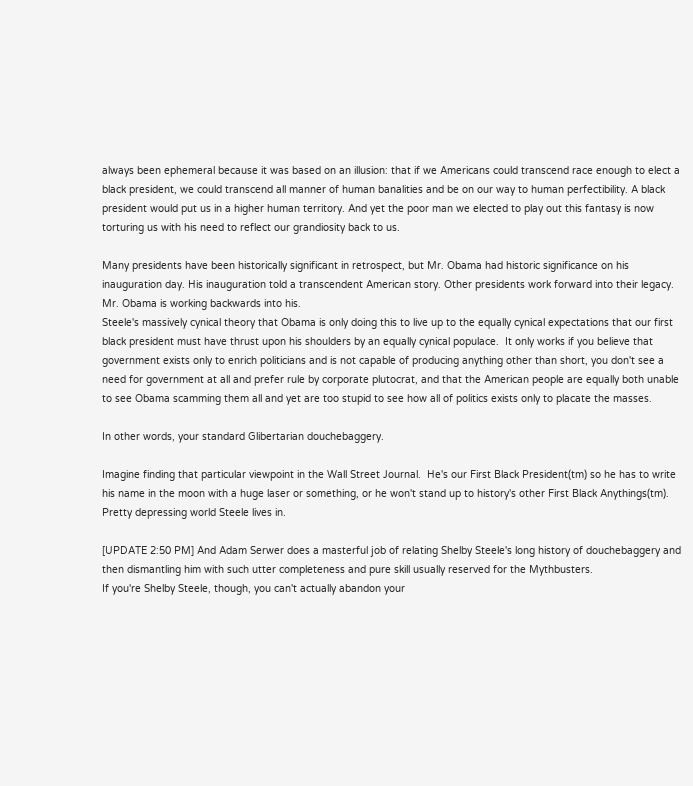always been ephemeral because it was based on an illusion: that if we Americans could transcend race enough to elect a black president, we could transcend all manner of human banalities and be on our way to human perfectibility. A black president would put us in a higher human territory. And yet the poor man we elected to play out this fantasy is now torturing us with his need to reflect our grandiosity back to us.

Many presidents have been historically significant in retrospect, but Mr. Obama had historic significance on his inauguration day. His inauguration told a transcendent American story. Other presidents work forward into their legacy. Mr. Obama is working backwards into his.
Steele's massively cynical theory that Obama is only doing this to live up to the equally cynical expectations that our first black president must have thrust upon his shoulders by an equally cynical populace.  It only works if you believe that government exists only to enrich politicians and is not capable of producing anything other than short, you don't see a need for government at all and prefer rule by corporate plutocrat, and that the American people are equally both unable to see Obama scamming them all and yet are too stupid to see how all of politics exists only to placate the masses.

In other words, your standard Glibertarian douchebaggery.

Imagine finding that particular viewpoint in the Wall Street Journal.  He's our First Black President(tm) so he has to write his name in the moon with a huge laser or something, or he won't stand up to history's other First Black Anythings(tm).   Pretty depressing world Steele lives in.

[UPDATE 2:50 PM] And Adam Serwer does a masterful job of relating Shelby Steele's long history of douchebaggery and then dismantling him with such utter completeness and pure skill usually reserved for the Mythbusters.
If you're Shelby Steele, though, you can't actually abandon your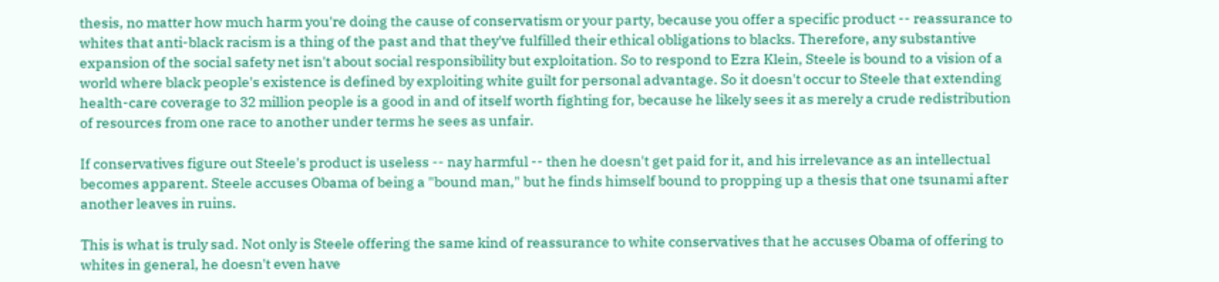thesis, no matter how much harm you're doing the cause of conservatism or your party, because you offer a specific product -- reassurance to whites that anti-black racism is a thing of the past and that they've fulfilled their ethical obligations to blacks. Therefore, any substantive expansion of the social safety net isn't about social responsibility but exploitation. So to respond to Ezra Klein, Steele is bound to a vision of a world where black people's existence is defined by exploiting white guilt for personal advantage. So it doesn't occur to Steele that extending health-care coverage to 32 million people is a good in and of itself worth fighting for, because he likely sees it as merely a crude redistribution of resources from one race to another under terms he sees as unfair.

If conservatives figure out Steele's product is useless -- nay harmful -- then he doesn't get paid for it, and his irrelevance as an intellectual becomes apparent. Steele accuses Obama of being a "bound man," but he finds himself bound to propping up a thesis that one tsunami after another leaves in ruins.

This is what is truly sad. Not only is Steele offering the same kind of reassurance to white conservatives that he accuses Obama of offering to whites in general, he doesn't even have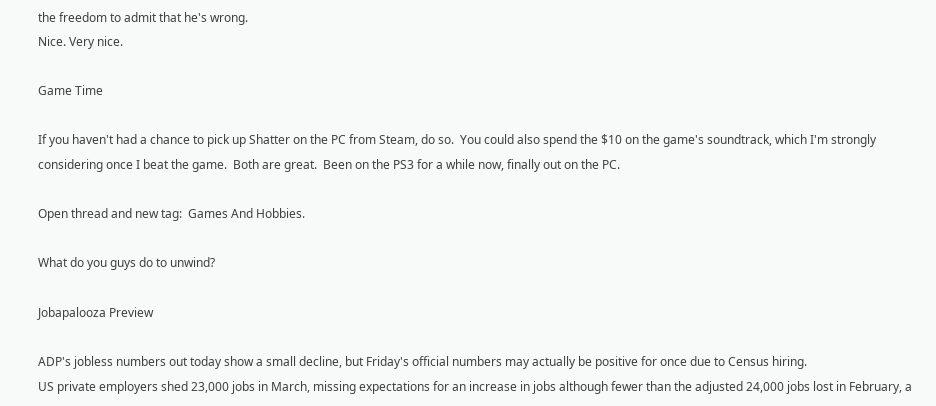the freedom to admit that he's wrong.
Nice. Very nice.

Game Time

If you haven't had a chance to pick up Shatter on the PC from Steam, do so.  You could also spend the $10 on the game's soundtrack, which I'm strongly considering once I beat the game.  Both are great.  Been on the PS3 for a while now, finally out on the PC.

Open thread and new tag:  Games And Hobbies.

What do you guys do to unwind?

Jobapalooza Preview

ADP's jobless numbers out today show a small decline, but Friday's official numbers may actually be positive for once due to Census hiring.
US private employers shed 23,000 jobs in March, missing expectations for an increase in jobs although fewer than the adjusted 24,000 jobs lost in February, a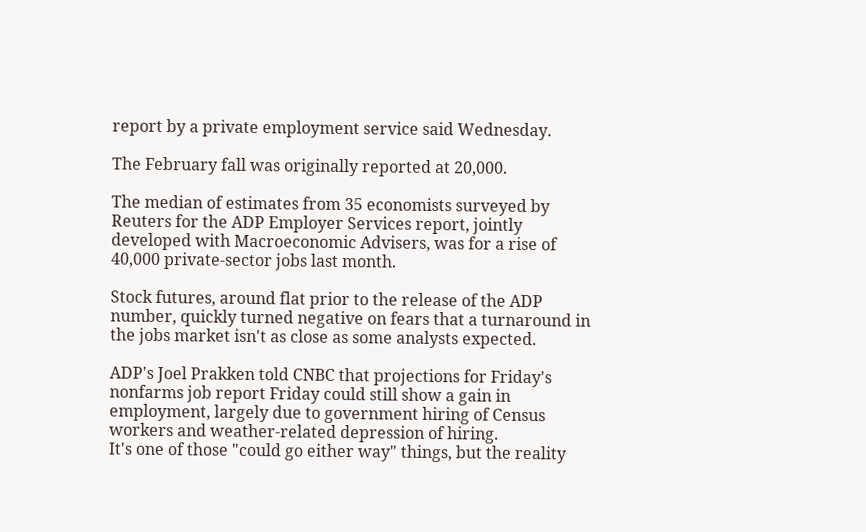report by a private employment service said Wednesday.

The February fall was originally reported at 20,000.

The median of estimates from 35 economists surveyed by Reuters for the ADP Employer Services report, jointly developed with Macroeconomic Advisers, was for a rise of 40,000 private-sector jobs last month.

Stock futures, around flat prior to the release of the ADP number, quickly turned negative on fears that a turnaround in the jobs market isn't as close as some analysts expected.

ADP's Joel Prakken told CNBC that projections for Friday's nonfarms job report Friday could still show a gain in employment, largely due to government hiring of Census workers and weather-related depression of hiring.
It's one of those "could go either way" things, but the reality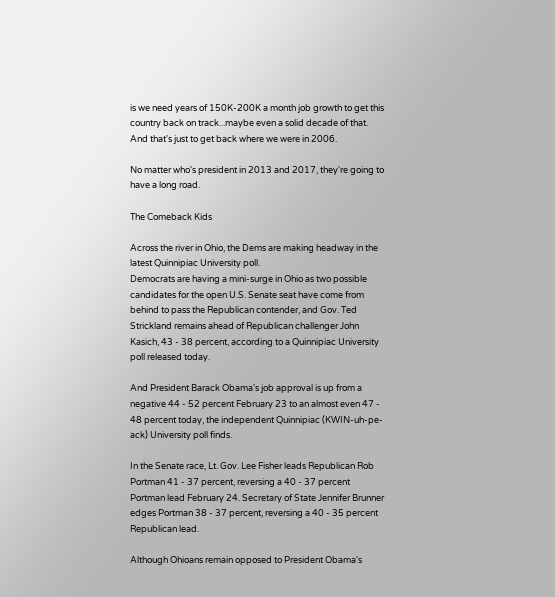is we need years of 150K-200K a month job growth to get this country back on track...maybe even a solid decade of that.  And that's just to get back where we were in 2006.

No matter who's president in 2013 and 2017, they're going to have a long road.

The Comeback Kids

Across the river in Ohio, the Dems are making headway in the latest Quinnipiac University poll.
Democrats are having a mini-surge in Ohio as two possible candidates for the open U.S. Senate seat have come from behind to pass the Republican contender, and Gov. Ted Strickland remains ahead of Republican challenger John Kasich, 43 - 38 percent, according to a Quinnipiac University poll released today.

And President Barack Obama's job approval is up from a negative 44 - 52 percent February 23 to an almost even 47 - 48 percent today, the independent Quinnipiac (KWIN-uh-pe- ack) University poll finds.

In the Senate race, Lt. Gov. Lee Fisher leads Republican Rob Portman 41 - 37 percent, reversing a 40 - 37 percent Portman lead February 24. Secretary of State Jennifer Brunner edges Portman 38 - 37 percent, reversing a 40 - 35 percent Republican lead.

Although Ohioans remain opposed to President Obama's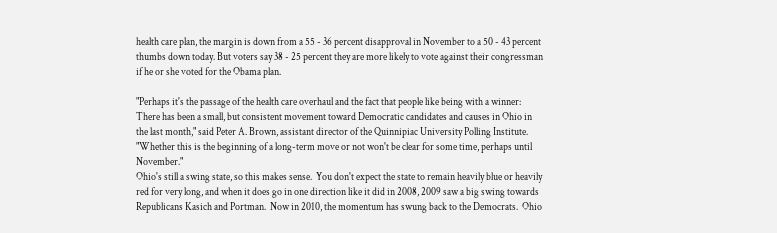health care plan, the margin is down from a 55 - 36 percent disapproval in November to a 50 - 43 percent thumbs down today. But voters say 38 - 25 percent they are more likely to vote against their congressman if he or she voted for the Obama plan.

"Perhaps it's the passage of the health care overhaul and the fact that people like being with a winner: There has been a small, but consistent movement toward Democratic candidates and causes in Ohio in the last month," said Peter A. Brown, assistant director of the Quinnipiac University Polling Institute. "Whether this is the beginning of a long-term move or not won't be clear for some time, perhaps until November."
Ohio's still a swing state, so this makes sense.  You don't expect the state to remain heavily blue or heavily red for very long, and when it does go in one direction like it did in 2008, 2009 saw a big swing towards Republicans Kasich and Portman.  Now in 2010, the momentum has swung back to the Democrats.  Ohio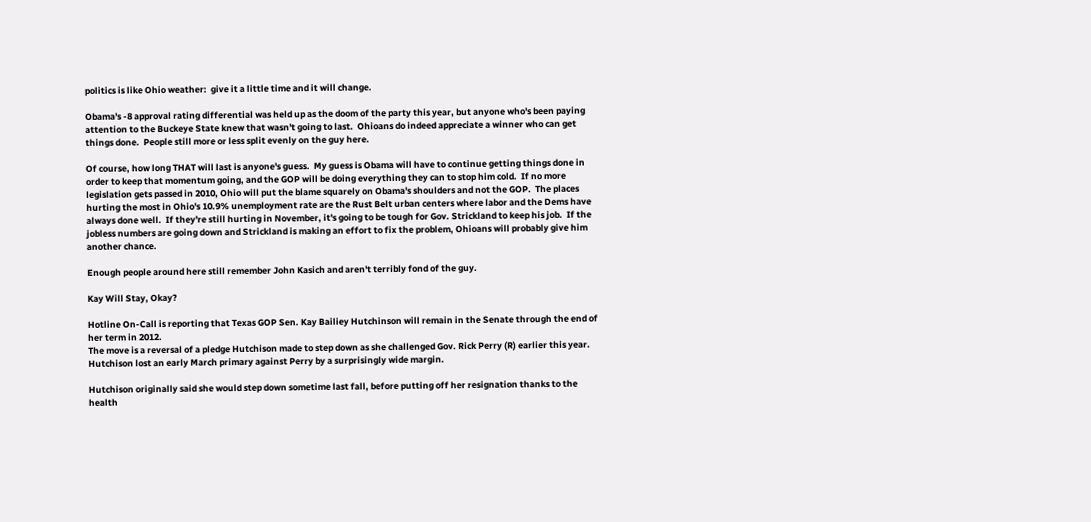politics is like Ohio weather:  give it a little time and it will change.

Obama's -8 approval rating differential was held up as the doom of the party this year, but anyone who's been paying attention to the Buckeye State knew that wasn't going to last.  Ohioans do indeed appreciate a winner who can get things done.  People still more or less split evenly on the guy here.

Of course, how long THAT will last is anyone's guess.  My guess is Obama will have to continue getting things done in order to keep that momentum going, and the GOP will be doing everything they can to stop him cold.  If no more legislation gets passed in 2010, Ohio will put the blame squarely on Obama's shoulders and not the GOP.  The places hurting the most in Ohio's 10.9% unemployment rate are the Rust Belt urban centers where labor and the Dems have always done well.  If they're still hurting in November, it's going to be tough for Gov. Strickland to keep his job.  If the jobless numbers are going down and Strickland is making an effort to fix the problem, Ohioans will probably give him another chance.

Enough people around here still remember John Kasich and aren't terribly fond of the guy.

Kay Will Stay, Okay?

Hotline On-Call is reporting that Texas GOP Sen. Kay Bailiey Hutchinson will remain in the Senate through the end of her term in 2012.
The move is a reversal of a pledge Hutchison made to step down as she challenged Gov. Rick Perry (R) earlier this year. Hutchison lost an early March primary against Perry by a surprisingly wide margin.

Hutchison originally said she would step down sometime last fall, before putting off her resignation thanks to the health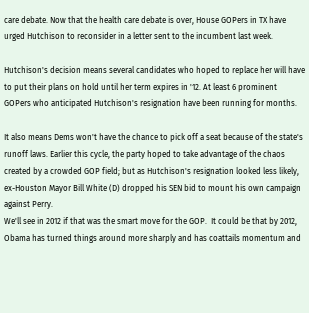care debate. Now that the health care debate is over, House GOPers in TX have urged Hutchison to reconsider in a letter sent to the incumbent last week.

Hutchison's decision means several candidates who hoped to replace her will have to put their plans on hold until her term expires in '12. At least 6 prominent GOPers who anticipated Hutchison's resignation have been running for months.

It also means Dems won't have the chance to pick off a seat because of the state's runoff laws. Earlier this cycle, the party hoped to take advantage of the chaos created by a crowded GOP field; but as Hutchison's resignation looked less likely, ex-Houston Mayor Bill White (D) dropped his SEN bid to mount his own campaign against Perry.
We'll see in 2012 if that was the smart move for the GOP.  It could be that by 2012, Obama has turned things around more sharply and has coattails momentum and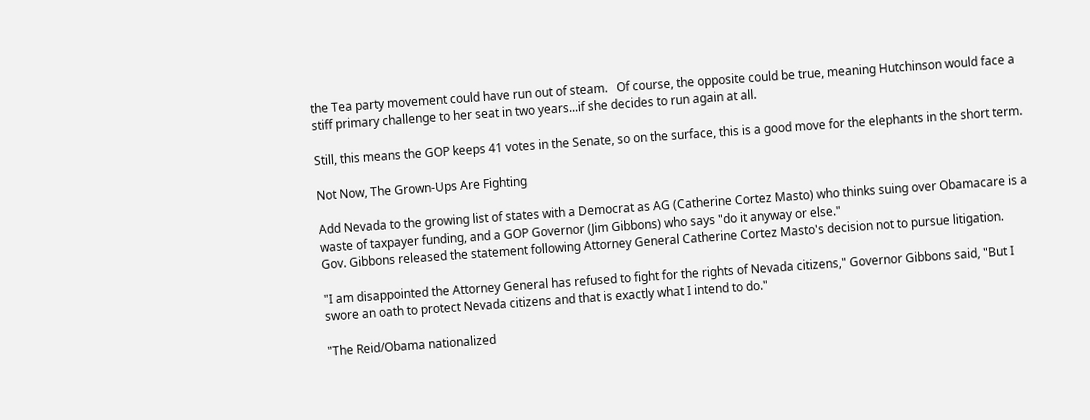the Tea party movement could have run out of steam.   Of course, the opposite could be true, meaning Hutchinson would face a stiff primary challenge to her seat in two years...if she decides to run again at all.

Still, this means the GOP keeps 41 votes in the Senate, so on the surface, this is a good move for the elephants in the short term.

Not Now, The Grown-Ups Are Fighting

Add Nevada to the growing list of states with a Democrat as AG (Catherine Cortez Masto) who thinks suing over Obamacare is a waste of taxpayer funding, and a GOP Governor (Jim Gibbons) who says "do it anyway or else."
Gov. Gibbons released the statement following Attorney General Catherine Cortez Masto's decision not to pursue litigation.

"I am disappointed the Attorney General has refused to fight for the rights of Nevada citizens," Governor Gibbons said, "But I swore an oath to protect Nevada citizens and that is exactly what I intend to do."

"The Reid/Obama nationalized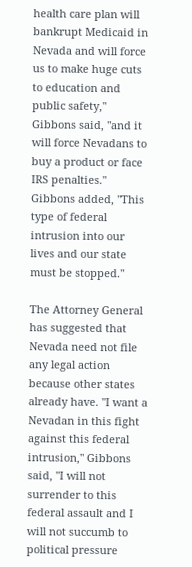health care plan will bankrupt Medicaid in Nevada and will force us to make huge cuts to education and public safety," Gibbons said, "and it will force Nevadans to buy a product or face IRS penalties." Gibbons added, "This type of federal intrusion into our lives and our state must be stopped."

The Attorney General has suggested that Nevada need not file any legal action because other states already have. "I want a Nevadan in this fight against this federal intrusion," Gibbons said, "I will not surrender to this federal assault and I will not succumb to political pressure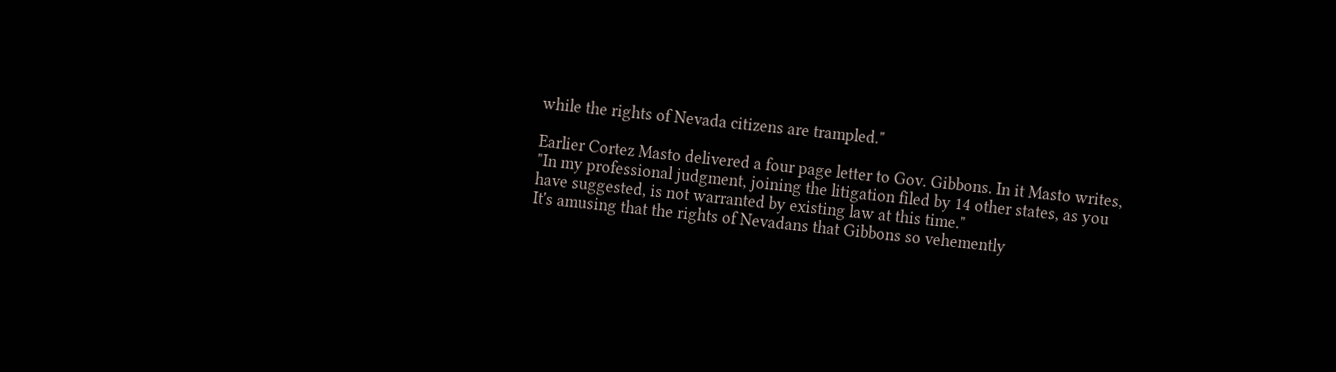while the rights of Nevada citizens are trampled."

Earlier Cortez Masto delivered a four page letter to Gov. Gibbons. In it Masto writes, "In my professional judgment, joining the litigation filed by 14 other states, as you have suggested, is not warranted by existing law at this time."
It's amusing that the rights of Nevadans that Gibbons so vehemently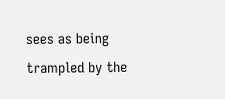sees as being trampled by the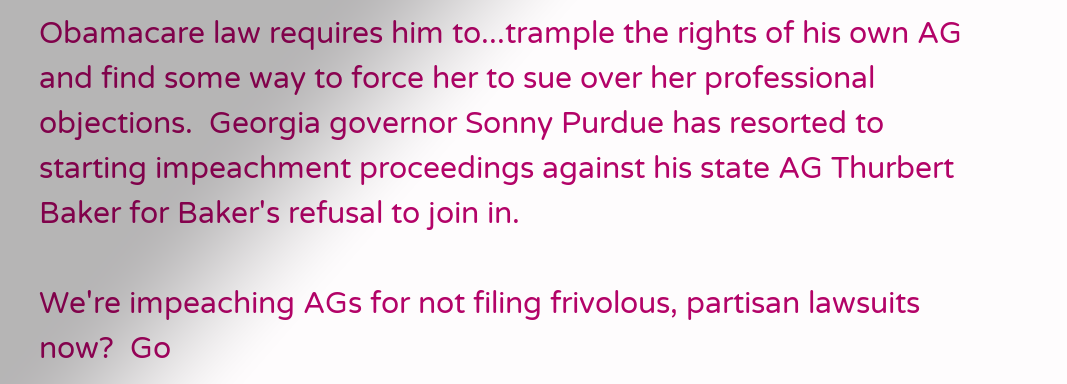Obamacare law requires him to...trample the rights of his own AG and find some way to force her to sue over her professional objections.  Georgia governor Sonny Purdue has resorted to starting impeachment proceedings against his state AG Thurbert Baker for Baker's refusal to join in.

We're impeaching AGs for not filing frivolous, partisan lawsuits now?  Go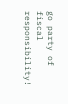go party of fiscal responsibility!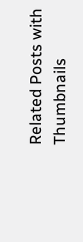Related Posts with Thumbnails